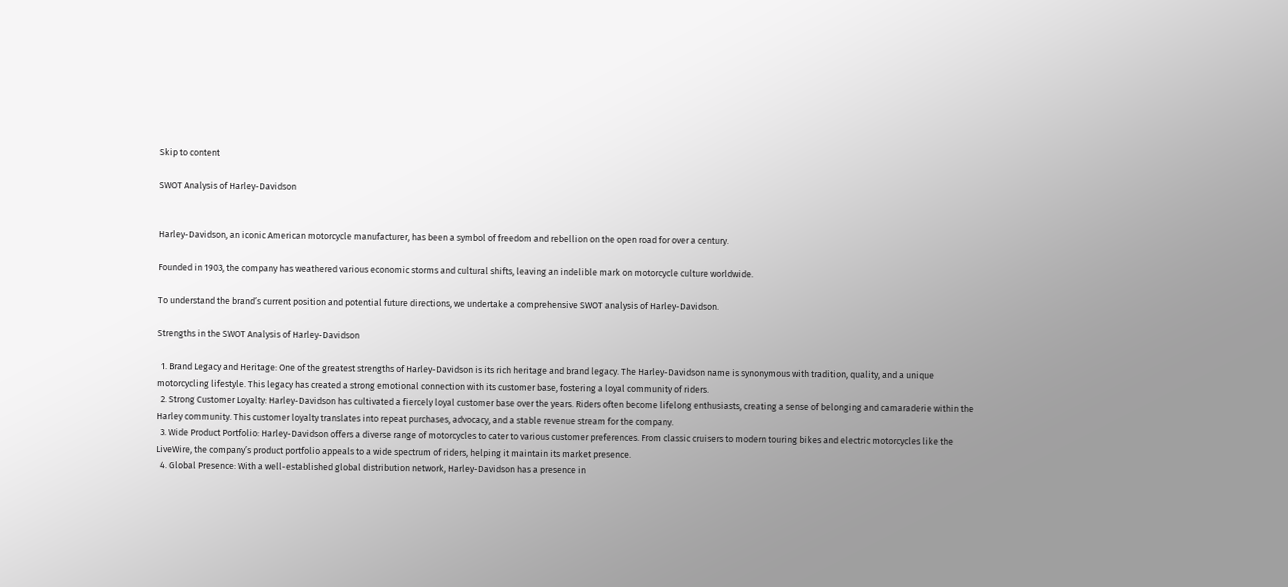Skip to content

SWOT Analysis of Harley-Davidson


Harley-Davidson, an iconic American motorcycle manufacturer, has been a symbol of freedom and rebellion on the open road for over a century.

Founded in 1903, the company has weathered various economic storms and cultural shifts, leaving an indelible mark on motorcycle culture worldwide.

To understand the brand’s current position and potential future directions, we undertake a comprehensive SWOT analysis of Harley-Davidson.

Strengths in the SWOT Analysis of Harley-Davidson

  1. Brand Legacy and Heritage: One of the greatest strengths of Harley-Davidson is its rich heritage and brand legacy. The Harley-Davidson name is synonymous with tradition, quality, and a unique motorcycling lifestyle. This legacy has created a strong emotional connection with its customer base, fostering a loyal community of riders.
  2. Strong Customer Loyalty: Harley-Davidson has cultivated a fiercely loyal customer base over the years. Riders often become lifelong enthusiasts, creating a sense of belonging and camaraderie within the Harley community. This customer loyalty translates into repeat purchases, advocacy, and a stable revenue stream for the company.
  3. Wide Product Portfolio: Harley-Davidson offers a diverse range of motorcycles to cater to various customer preferences. From classic cruisers to modern touring bikes and electric motorcycles like the LiveWire, the company’s product portfolio appeals to a wide spectrum of riders, helping it maintain its market presence.
  4. Global Presence: With a well-established global distribution network, Harley-Davidson has a presence in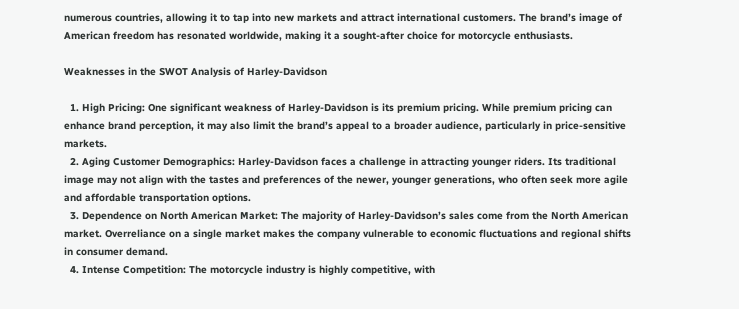numerous countries, allowing it to tap into new markets and attract international customers. The brand’s image of American freedom has resonated worldwide, making it a sought-after choice for motorcycle enthusiasts.

Weaknesses in the SWOT Analysis of Harley-Davidson

  1. High Pricing: One significant weakness of Harley-Davidson is its premium pricing. While premium pricing can enhance brand perception, it may also limit the brand’s appeal to a broader audience, particularly in price-sensitive markets.
  2. Aging Customer Demographics: Harley-Davidson faces a challenge in attracting younger riders. Its traditional image may not align with the tastes and preferences of the newer, younger generations, who often seek more agile and affordable transportation options.
  3. Dependence on North American Market: The majority of Harley-Davidson’s sales come from the North American market. Overreliance on a single market makes the company vulnerable to economic fluctuations and regional shifts in consumer demand.
  4. Intense Competition: The motorcycle industry is highly competitive, with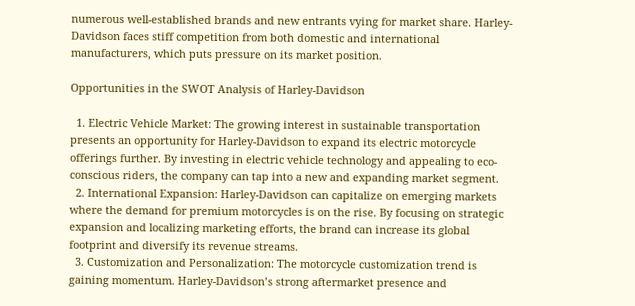numerous well-established brands and new entrants vying for market share. Harley-Davidson faces stiff competition from both domestic and international manufacturers, which puts pressure on its market position.

Opportunities in the SWOT Analysis of Harley-Davidson

  1. Electric Vehicle Market: The growing interest in sustainable transportation presents an opportunity for Harley-Davidson to expand its electric motorcycle offerings further. By investing in electric vehicle technology and appealing to eco-conscious riders, the company can tap into a new and expanding market segment.
  2. International Expansion: Harley-Davidson can capitalize on emerging markets where the demand for premium motorcycles is on the rise. By focusing on strategic expansion and localizing marketing efforts, the brand can increase its global footprint and diversify its revenue streams.
  3. Customization and Personalization: The motorcycle customization trend is gaining momentum. Harley-Davidson’s strong aftermarket presence and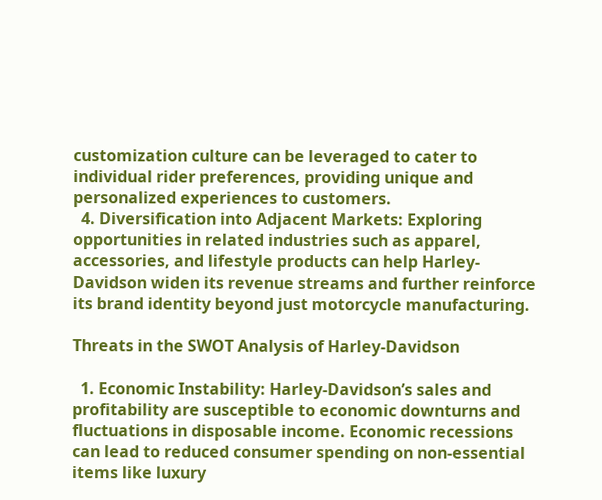customization culture can be leveraged to cater to individual rider preferences, providing unique and personalized experiences to customers.
  4. Diversification into Adjacent Markets: Exploring opportunities in related industries such as apparel, accessories, and lifestyle products can help Harley-Davidson widen its revenue streams and further reinforce its brand identity beyond just motorcycle manufacturing.

Threats in the SWOT Analysis of Harley-Davidson

  1. Economic Instability: Harley-Davidson’s sales and profitability are susceptible to economic downturns and fluctuations in disposable income. Economic recessions can lead to reduced consumer spending on non-essential items like luxury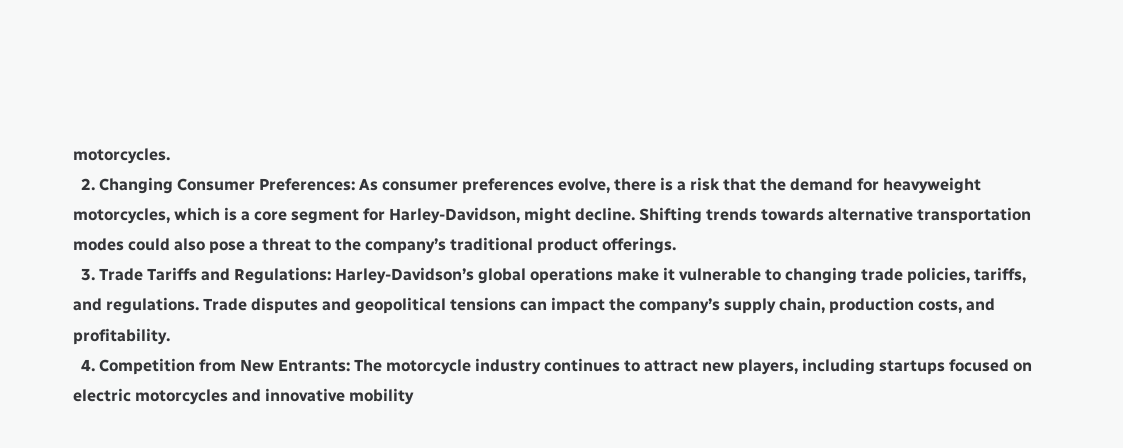motorcycles.
  2. Changing Consumer Preferences: As consumer preferences evolve, there is a risk that the demand for heavyweight motorcycles, which is a core segment for Harley-Davidson, might decline. Shifting trends towards alternative transportation modes could also pose a threat to the company’s traditional product offerings.
  3. Trade Tariffs and Regulations: Harley-Davidson’s global operations make it vulnerable to changing trade policies, tariffs, and regulations. Trade disputes and geopolitical tensions can impact the company’s supply chain, production costs, and profitability.
  4. Competition from New Entrants: The motorcycle industry continues to attract new players, including startups focused on electric motorcycles and innovative mobility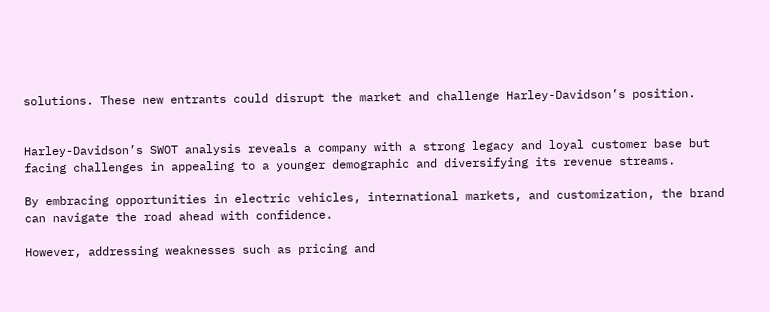solutions. These new entrants could disrupt the market and challenge Harley-Davidson’s position.


Harley-Davidson’s SWOT analysis reveals a company with a strong legacy and loyal customer base but facing challenges in appealing to a younger demographic and diversifying its revenue streams.

By embracing opportunities in electric vehicles, international markets, and customization, the brand can navigate the road ahead with confidence.

However, addressing weaknesses such as pricing and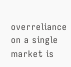overreliance on a single market is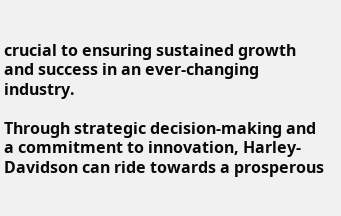crucial to ensuring sustained growth and success in an ever-changing industry.

Through strategic decision-making and a commitment to innovation, Harley-Davidson can ride towards a prosperous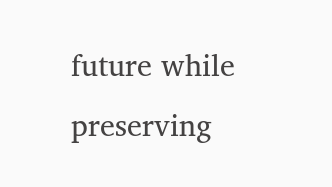future while preserving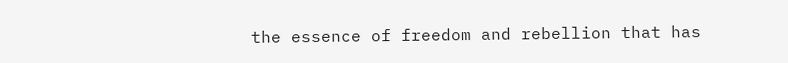the essence of freedom and rebellion that has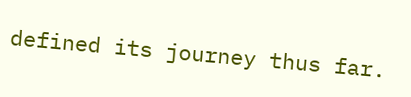defined its journey thus far.